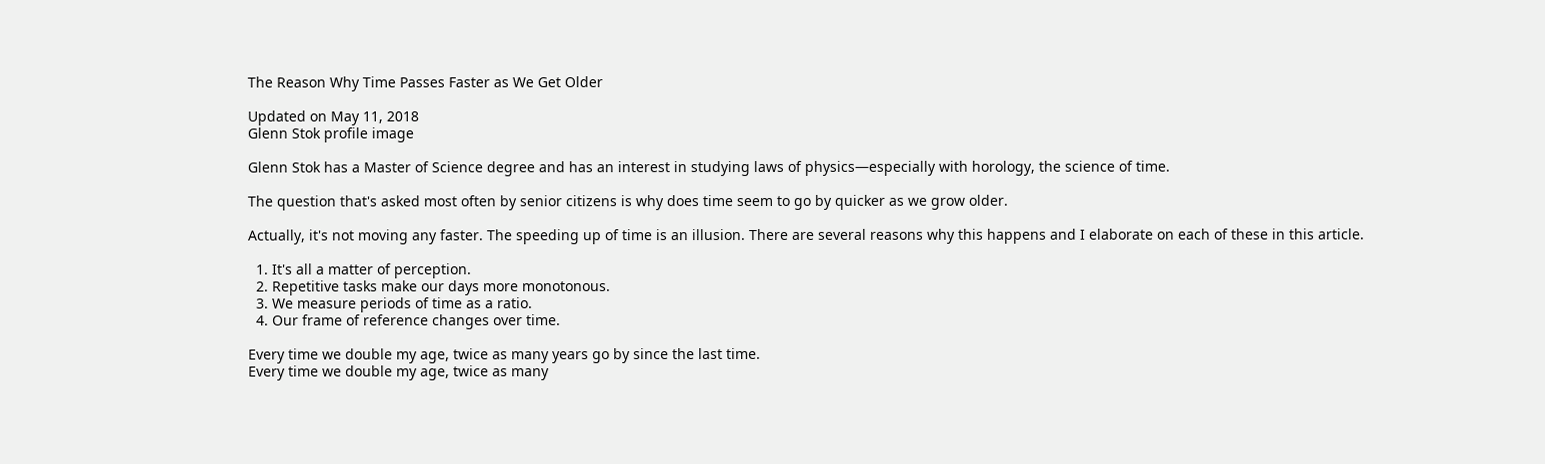The Reason Why Time Passes Faster as We Get Older

Updated on May 11, 2018
Glenn Stok profile image

Glenn Stok has a Master of Science degree and has an interest in studying laws of physics—especially with horology, the science of time.

The question that's asked most often by senior citizens is why does time seem to go by quicker as we grow older.

Actually, it's not moving any faster. The speeding up of time is an illusion. There are several reasons why this happens and I elaborate on each of these in this article.

  1. It's all a matter of perception.
  2. Repetitive tasks make our days more monotonous.
  3. We measure periods of time as a ratio.
  4. Our frame of reference changes over time.

Every time we double my age, twice as many years go by since the last time.
Every time we double my age, twice as many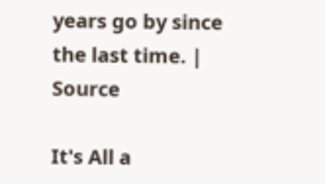years go by since the last time. | Source

It's All a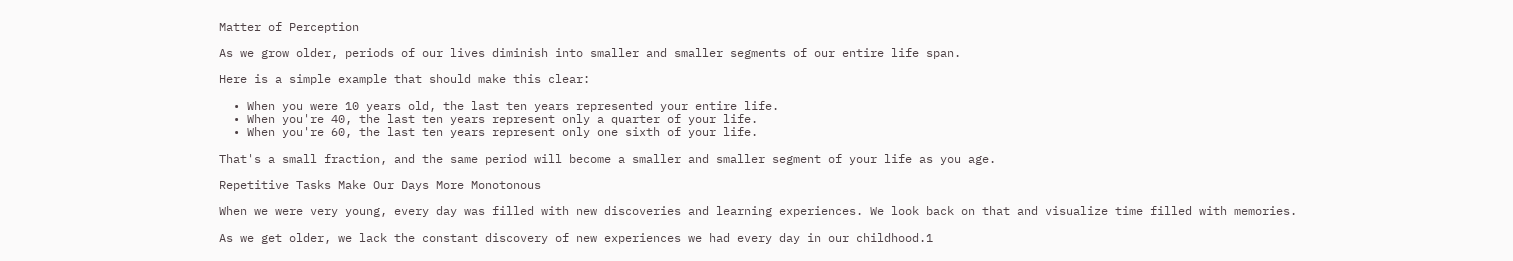Matter of Perception

As we grow older, periods of our lives diminish into smaller and smaller segments of our entire life span.

Here is a simple example that should make this clear:

  • When you were 10 years old, the last ten years represented your entire life.
  • When you're 40, the last ten years represent only a quarter of your life.
  • When you're 60, the last ten years represent only one sixth of your life.

That's a small fraction, and the same period will become a smaller and smaller segment of your life as you age.

Repetitive Tasks Make Our Days More Monotonous

When we were very young, every day was filled with new discoveries and learning experiences. We look back on that and visualize time filled with memories.

As we get older, we lack the constant discovery of new experiences we had every day in our childhood.1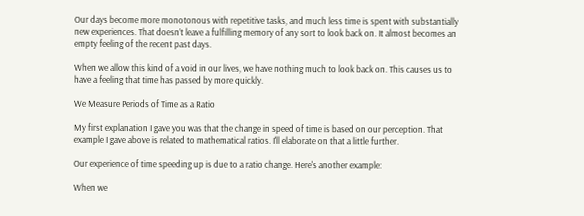Our days become more monotonous with repetitive tasks, and much less time is spent with substantially new experiences. That doesn’t leave a fulfilling memory of any sort to look back on. It almost becomes an empty feeling of the recent past days.

When we allow this kind of a void in our lives, we have nothing much to look back on. This causes us to have a feeling that time has passed by more quickly.

We Measure Periods of Time as a Ratio

My first explanation I gave you was that the change in speed of time is based on our perception. That example I gave above is related to mathematical ratios. I'll elaborate on that a little further.

Our experience of time speeding up is due to a ratio change. Here's another example:

When we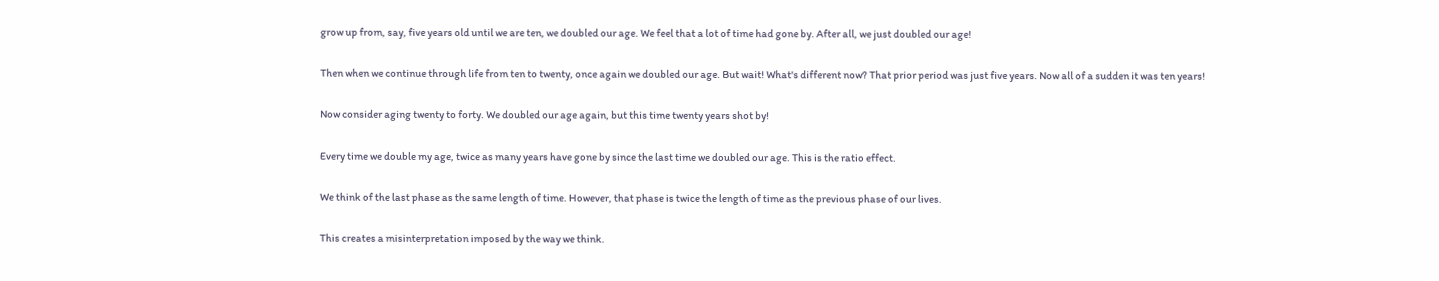grow up from, say, five years old until we are ten, we doubled our age. We feel that a lot of time had gone by. After all, we just doubled our age!

Then when we continue through life from ten to twenty, once again we doubled our age. But wait! What's different now? That prior period was just five years. Now all of a sudden it was ten years!

Now consider aging twenty to forty. We doubled our age again, but this time twenty years shot by!

Every time we double my age, twice as many years have gone by since the last time we doubled our age. This is the ratio effect.

We think of the last phase as the same length of time. However, that phase is twice the length of time as the previous phase of our lives.

This creates a misinterpretation imposed by the way we think.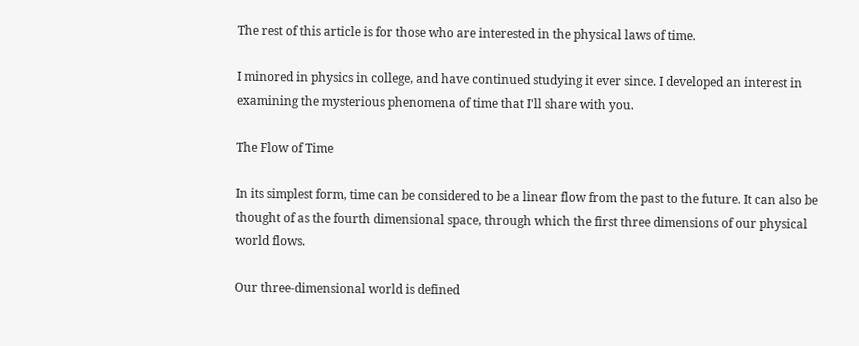The rest of this article is for those who are interested in the physical laws of time.

I minored in physics in college, and have continued studying it ever since. I developed an interest in examining the mysterious phenomena of time that I'll share with you.

The Flow of Time

In its simplest form, time can be considered to be a linear flow from the past to the future. It can also be thought of as the fourth dimensional space, through which the first three dimensions of our physical world flows.

Our three-dimensional world is defined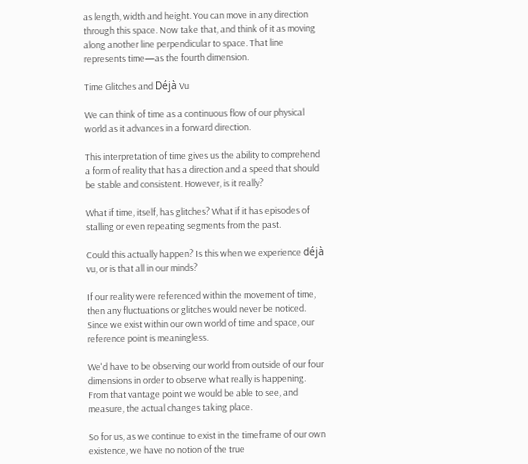as length, width and height. You can move in any direction through this space. Now take that, and think of it as moving along another line perpendicular to space. That line represents time—as the fourth dimension.

Time Glitches and Déjà Vu

We can think of time as a continuous flow of our physical world as it advances in a forward direction.

This interpretation of time gives us the ability to comprehend a form of reality that has a direction and a speed that should be stable and consistent. However, is it really?

What if time, itself, has glitches? What if it has episodes of stalling or even repeating segments from the past.

Could this actually happen? Is this when we experience déjà vu, or is that all in our minds?

If our reality were referenced within the movement of time, then any fluctuations or glitches would never be noticed. Since we exist within our own world of time and space, our reference point is meaningless.

We'd have to be observing our world from outside of our four dimensions in order to observe what really is happening. From that vantage point we would be able to see, and measure, the actual changes taking place.

So for us, as we continue to exist in the timeframe of our own existence, we have no notion of the true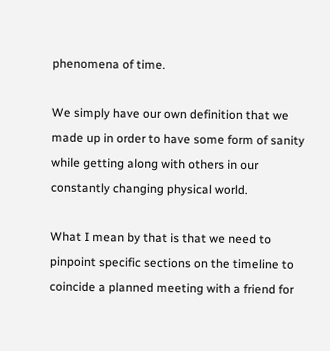phenomena of time.

We simply have our own definition that we made up in order to have some form of sanity while getting along with others in our constantly changing physical world.

What I mean by that is that we need to pinpoint specific sections on the timeline to coincide a planned meeting with a friend for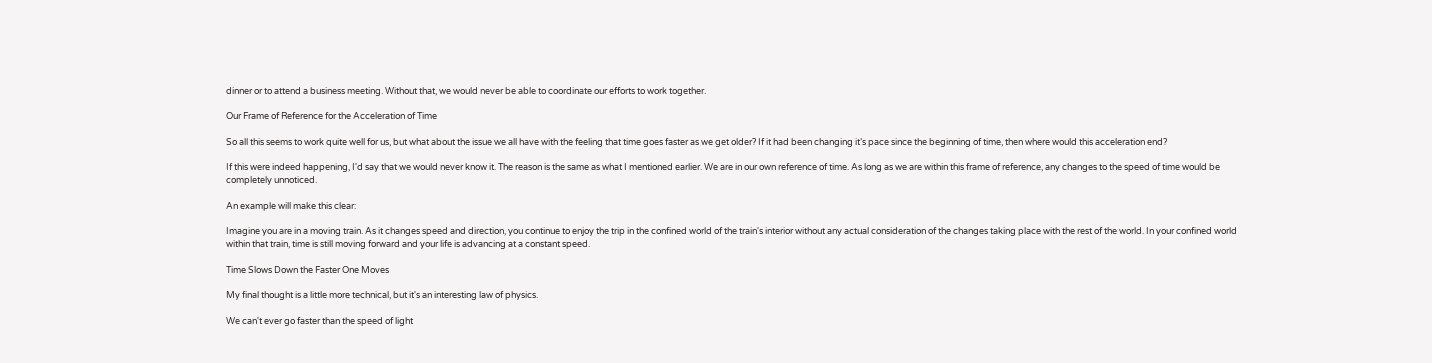dinner or to attend a business meeting. Without that, we would never be able to coordinate our efforts to work together.

Our Frame of Reference for the Acceleration of Time

So all this seems to work quite well for us, but what about the issue we all have with the feeling that time goes faster as we get older? If it had been changing it’s pace since the beginning of time, then where would this acceleration end?

If this were indeed happening, I'd say that we would never know it. The reason is the same as what I mentioned earlier. We are in our own reference of time. As long as we are within this frame of reference, any changes to the speed of time would be completely unnoticed.

An example will make this clear:

Imagine you are in a moving train. As it changes speed and direction, you continue to enjoy the trip in the confined world of the train's interior without any actual consideration of the changes taking place with the rest of the world. In your confined world within that train, time is still moving forward and your life is advancing at a constant speed.

Time Slows Down the Faster One Moves

My final thought is a little more technical, but it's an interesting law of physics.

We can't ever go faster than the speed of light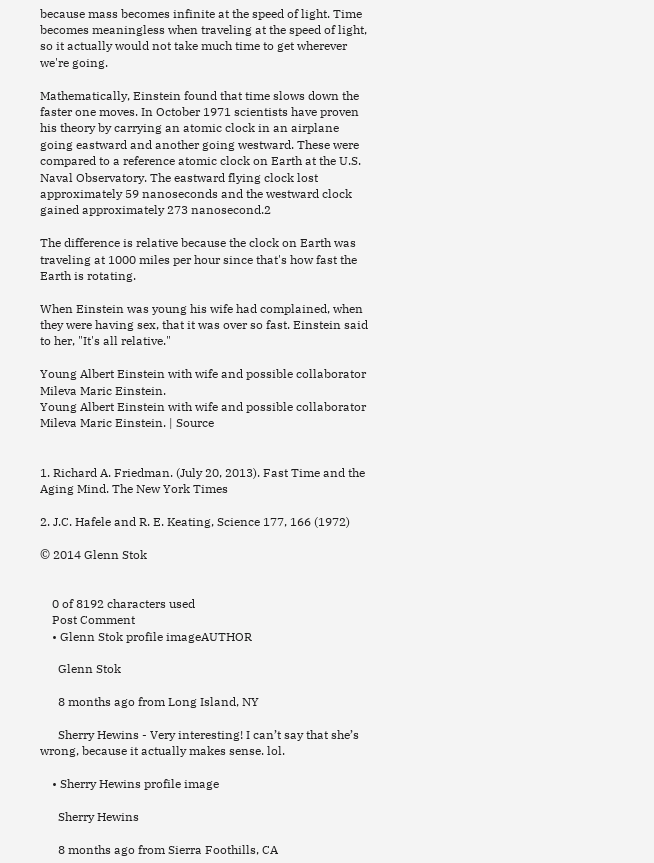because mass becomes infinite at the speed of light. Time becomes meaningless when traveling at the speed of light, so it actually would not take much time to get wherever we're going.

Mathematically, Einstein found that time slows down the faster one moves. In October 1971 scientists have proven his theory by carrying an atomic clock in an airplane going eastward and another going westward. These were compared to a reference atomic clock on Earth at the U.S. Naval Observatory. The eastward flying clock lost approximately 59 nanoseconds and the westward clock gained approximately 273 nanosecond.2

The difference is relative because the clock on Earth was traveling at 1000 miles per hour since that's how fast the Earth is rotating.

When Einstein was young his wife had complained, when they were having sex, that it was over so fast. Einstein said to her, "It's all relative."

Young Albert Einstein with wife and possible collaborator Mileva Maric Einstein.
Young Albert Einstein with wife and possible collaborator Mileva Maric Einstein. | Source


1. Richard A. Friedman. (July 20, 2013). Fast Time and the Aging Mind. The New York Times

2. J.C. Hafele and R. E. Keating, Science 177, 166 (1972)

© 2014 Glenn Stok


    0 of 8192 characters used
    Post Comment
    • Glenn Stok profile imageAUTHOR

      Glenn Stok

      8 months ago from Long Island, NY

      Sherry Hewins - Very interesting! I can’t say that she’s wrong, because it actually makes sense. lol.

    • Sherry Hewins profile image

      Sherry Hewins

      8 months ago from Sierra Foothills, CA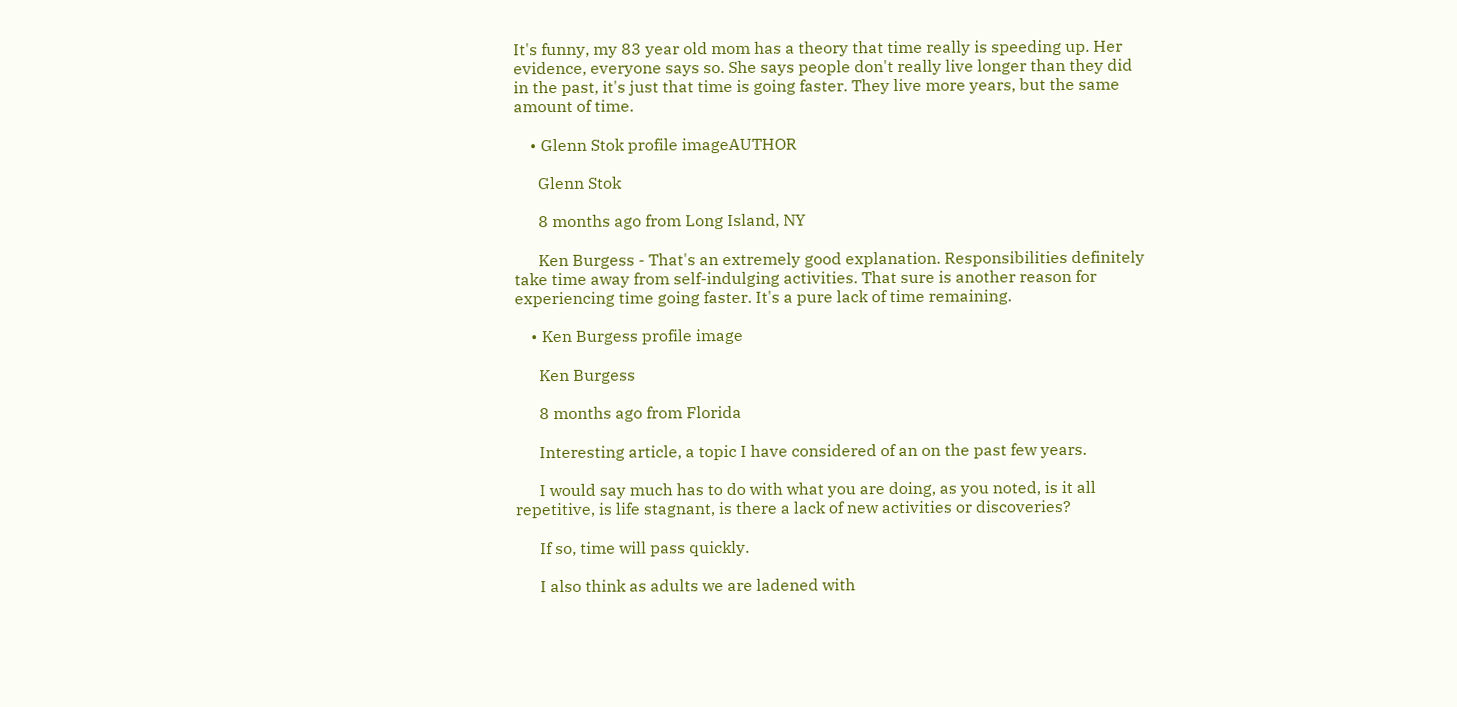It's funny, my 83 year old mom has a theory that time really is speeding up. Her evidence, everyone says so. She says people don't really live longer than they did in the past, it's just that time is going faster. They live more years, but the same amount of time.

    • Glenn Stok profile imageAUTHOR

      Glenn Stok

      8 months ago from Long Island, NY

      Ken Burgess - That's an extremely good explanation. Responsibilities definitely take time away from self-indulging activities. That sure is another reason for experiencing time going faster. It's a pure lack of time remaining.

    • Ken Burgess profile image

      Ken Burgess

      8 months ago from Florida

      Interesting article, a topic I have considered of an on the past few years.

      I would say much has to do with what you are doing, as you noted, is it all repetitive, is life stagnant, is there a lack of new activities or discoveries?

      If so, time will pass quickly.

      I also think as adults we are ladened with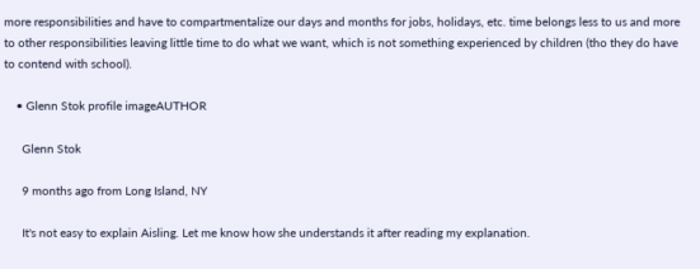more responsibilities and have to compartmentalize our days and months for jobs, holidays, etc. time belongs less to us and more to other responsibilities leaving little time to do what we want, which is not something experienced by children (tho they do have to contend with school).

    • Glenn Stok profile imageAUTHOR

      Glenn Stok

      9 months ago from Long Island, NY

      It's not easy to explain Aisling. Let me know how she understands it after reading my explanation.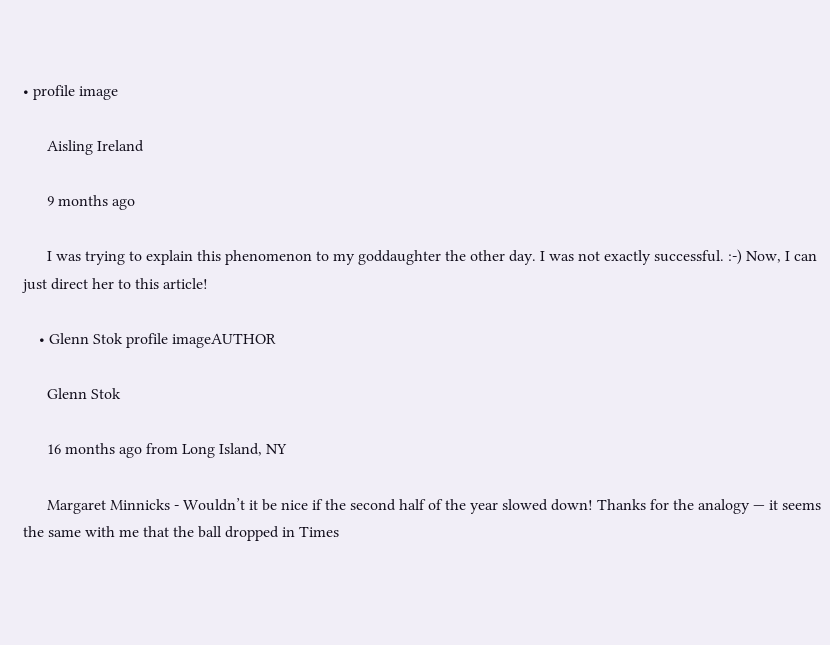• profile image

      Aisling Ireland

      9 months ago

      I was trying to explain this phenomenon to my goddaughter the other day. I was not exactly successful. :-) Now, I can just direct her to this article!

    • Glenn Stok profile imageAUTHOR

      Glenn Stok

      16 months ago from Long Island, NY

      Margaret Minnicks - Wouldn’t it be nice if the second half of the year slowed down! Thanks for the analogy — it seems the same with me that the ball dropped in Times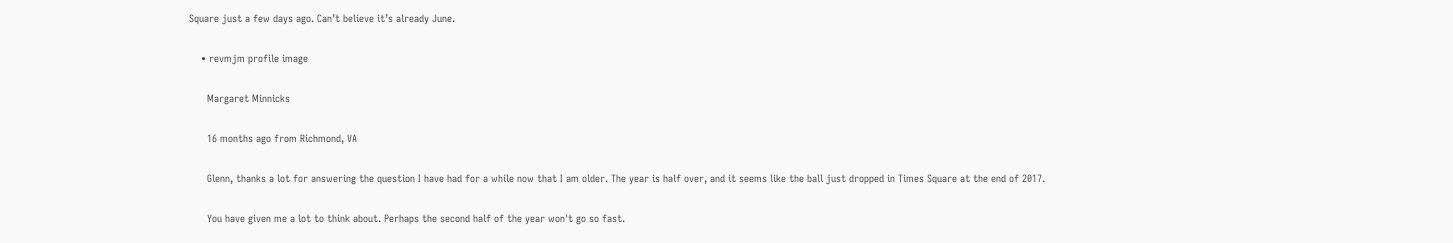Square just a few days ago. Can’t believe it’s already June.

    • revmjm profile image

      Margaret Minnicks

      16 months ago from Richmond, VA

      Glenn, thanks a lot for answering the question I have had for a while now that I am older. The year is half over, and it seems like the ball just dropped in Times Square at the end of 2017.

      You have given me a lot to think about. Perhaps the second half of the year won't go so fast.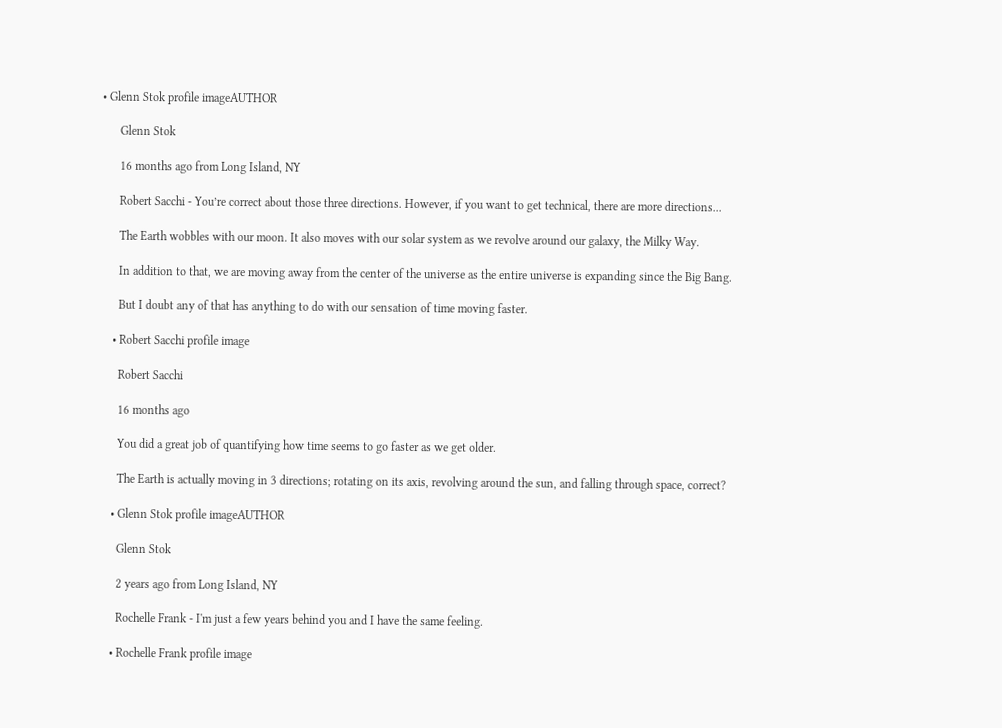• Glenn Stok profile imageAUTHOR

      Glenn Stok

      16 months ago from Long Island, NY

      Robert Sacchi - You’re correct about those three directions. However, if you want to get technical, there are more directions...

      The Earth wobbles with our moon. It also moves with our solar system as we revolve around our galaxy, the Milky Way.

      In addition to that, we are moving away from the center of the universe as the entire universe is expanding since the Big Bang.

      But I doubt any of that has anything to do with our sensation of time moving faster.

    • Robert Sacchi profile image

      Robert Sacchi

      16 months ago

      You did a great job of quantifying how time seems to go faster as we get older.

      The Earth is actually moving in 3 directions; rotating on its axis, revolving around the sun, and falling through space, correct?

    • Glenn Stok profile imageAUTHOR

      Glenn Stok

      2 years ago from Long Island, NY

      Rochelle Frank - I'm just a few years behind you and I have the same feeling.

    • Rochelle Frank profile image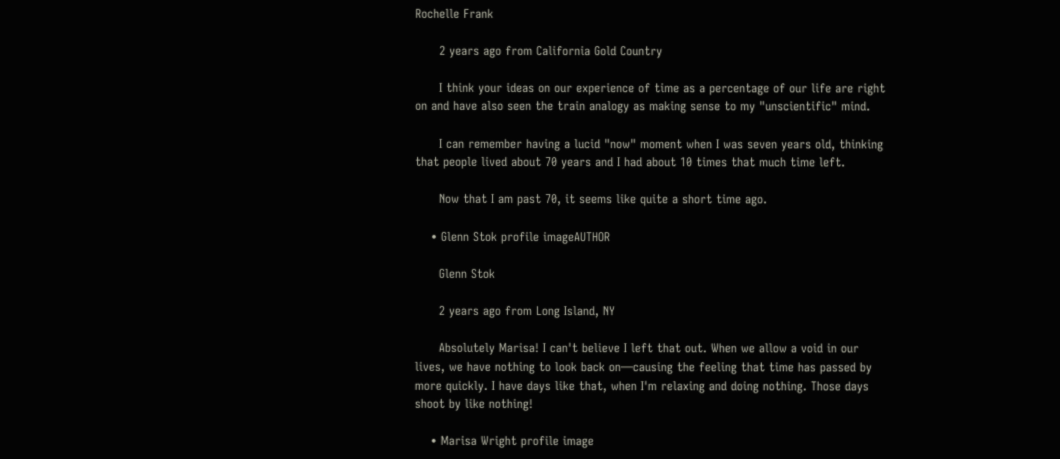Rochelle Frank

      2 years ago from California Gold Country

      I think your ideas on our experience of time as a percentage of our life are right on and have also seen the train analogy as making sense to my "unscientific" mind.

      I can remember having a lucid "now" moment when I was seven years old, thinking that people lived about 70 years and I had about 10 times that much time left.

      Now that I am past 70, it seems like quite a short time ago.

    • Glenn Stok profile imageAUTHOR

      Glenn Stok

      2 years ago from Long Island, NY

      Absolutely Marisa! I can't believe I left that out. When we allow a void in our lives, we have nothing to look back on—causing the feeling that time has passed by more quickly. I have days like that, when I'm relaxing and doing nothing. Those days shoot by like nothing!

    • Marisa Wright profile image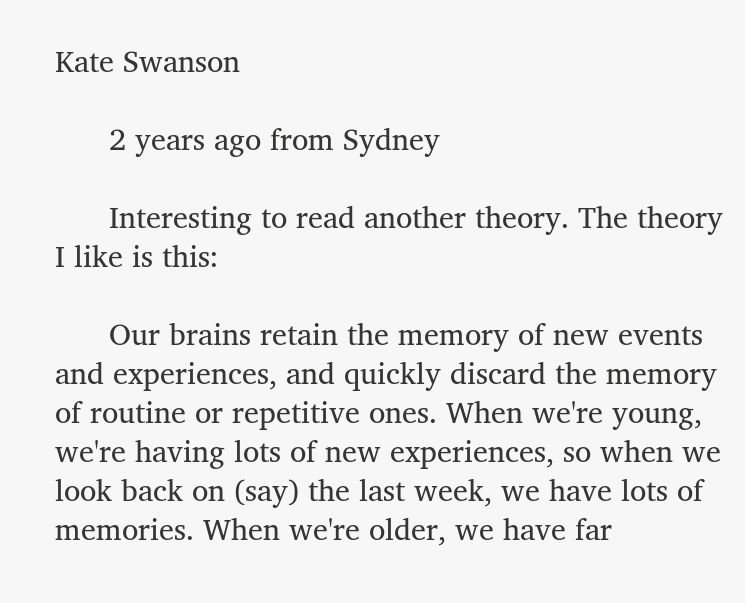Kate Swanson

      2 years ago from Sydney

      Interesting to read another theory. The theory I like is this:

      Our brains retain the memory of new events and experiences, and quickly discard the memory of routine or repetitive ones. When we're young, we're having lots of new experiences, so when we look back on (say) the last week, we have lots of memories. When we're older, we have far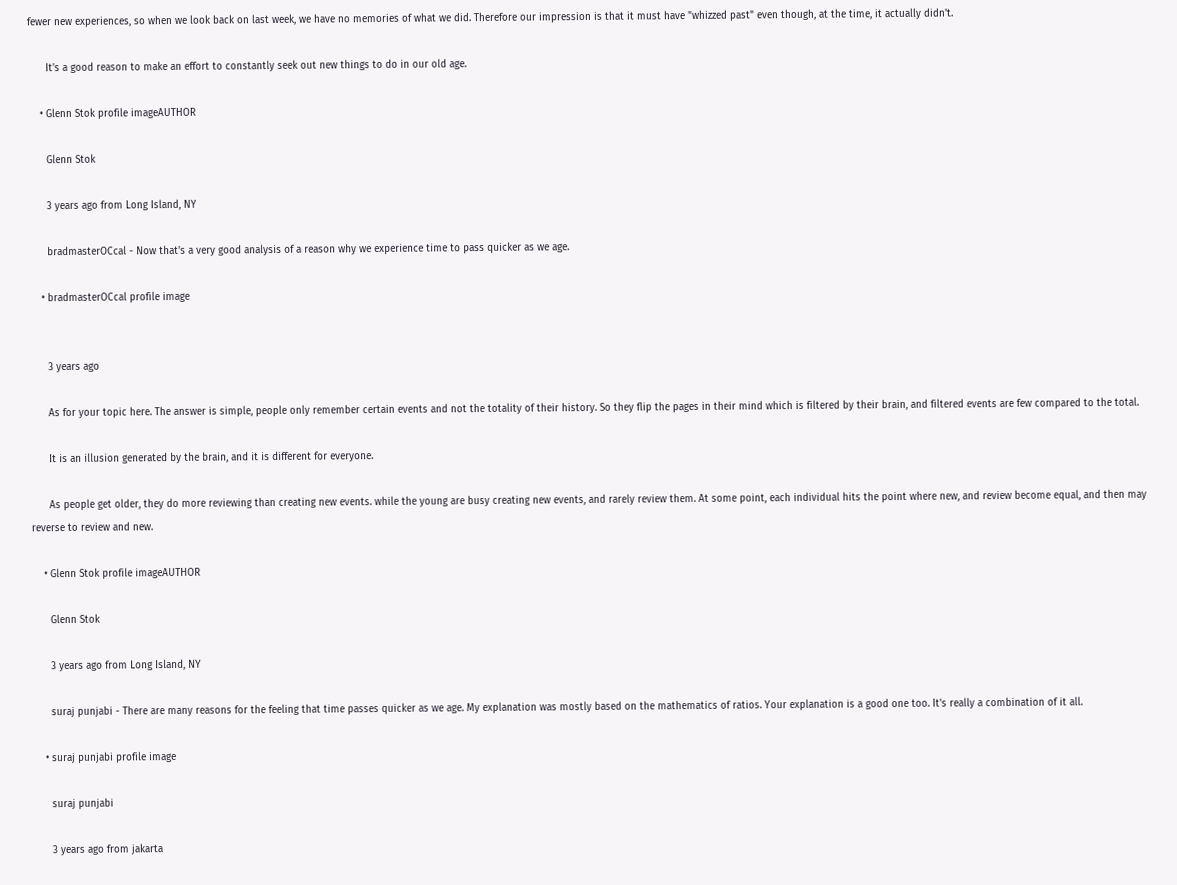fewer new experiences, so when we look back on last week, we have no memories of what we did. Therefore our impression is that it must have "whizzed past" even though, at the time, it actually didn't.

      It's a good reason to make an effort to constantly seek out new things to do in our old age.

    • Glenn Stok profile imageAUTHOR

      Glenn Stok

      3 years ago from Long Island, NY

      bradmasterOCcal - Now that's a very good analysis of a reason why we experience time to pass quicker as we age.

    • bradmasterOCcal profile image


      3 years ago

      As for your topic here. The answer is simple, people only remember certain events and not the totality of their history. So they flip the pages in their mind which is filtered by their brain, and filtered events are few compared to the total.

      It is an illusion generated by the brain, and it is different for everyone.

      As people get older, they do more reviewing than creating new events. while the young are busy creating new events, and rarely review them. At some point, each individual hits the point where new, and review become equal, and then may reverse to review and new.

    • Glenn Stok profile imageAUTHOR

      Glenn Stok

      3 years ago from Long Island, NY

      suraj punjabi - There are many reasons for the feeling that time passes quicker as we age. My explanation was mostly based on the mathematics of ratios. Your explanation is a good one too. It's really a combination of it all.

    • suraj punjabi profile image

      suraj punjabi

      3 years ago from jakarta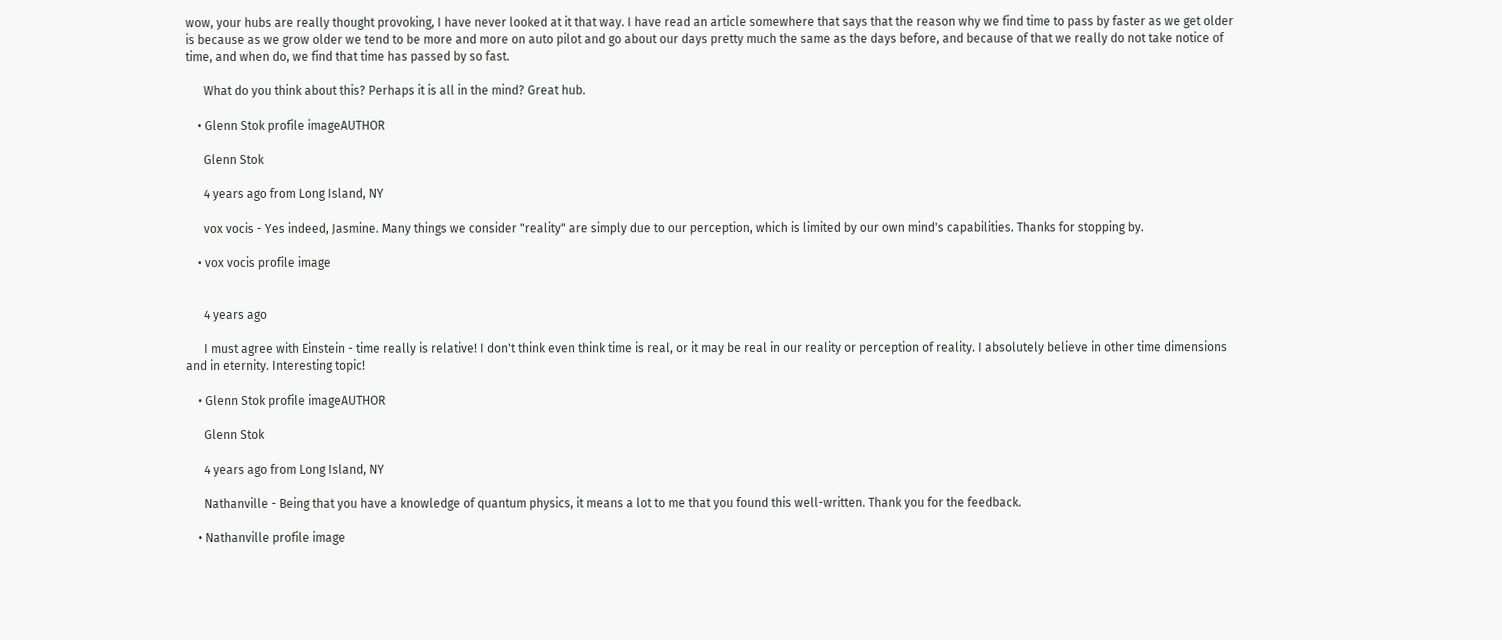wow, your hubs are really thought provoking, I have never looked at it that way. I have read an article somewhere that says that the reason why we find time to pass by faster as we get older is because as we grow older we tend to be more and more on auto pilot and go about our days pretty much the same as the days before, and because of that we really do not take notice of time, and when do, we find that time has passed by so fast.

      What do you think about this? Perhaps it is all in the mind? Great hub.

    • Glenn Stok profile imageAUTHOR

      Glenn Stok

      4 years ago from Long Island, NY

      vox vocis - Yes indeed, Jasmine. Many things we consider "reality" are simply due to our perception, which is limited by our own mind's capabilities. Thanks for stopping by.

    • vox vocis profile image


      4 years ago

      I must agree with Einstein - time really is relative! I don't think even think time is real, or it may be real in our reality or perception of reality. I absolutely believe in other time dimensions and in eternity. Interesting topic!

    • Glenn Stok profile imageAUTHOR

      Glenn Stok

      4 years ago from Long Island, NY

      Nathanville - Being that you have a knowledge of quantum physics, it means a lot to me that you found this well-written. Thank you for the feedback.

    • Nathanville profile image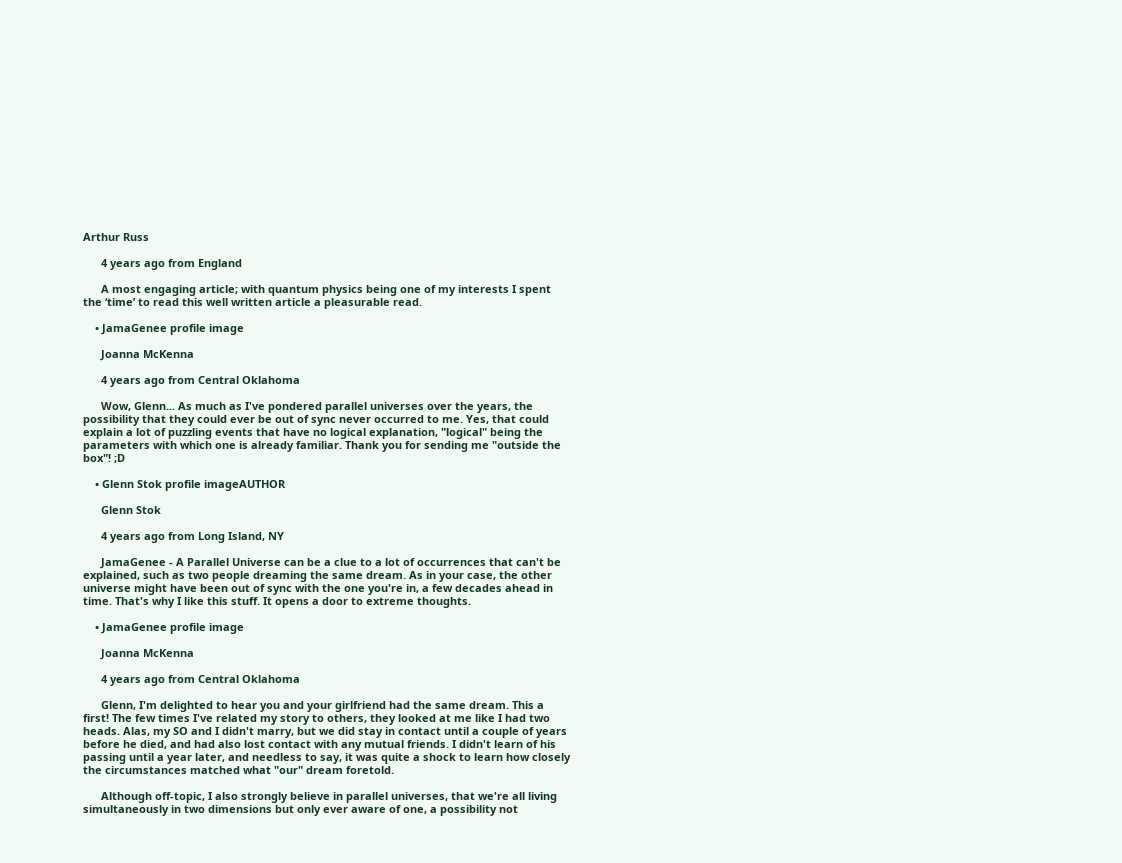Arthur Russ

      4 years ago from England

      A most engaging article; with quantum physics being one of my interests I spent the ‘time’ to read this well written article a pleasurable read.

    • JamaGenee profile image

      Joanna McKenna

      4 years ago from Central Oklahoma

      Wow, Glenn... As much as I've pondered parallel universes over the years, the possibility that they could ever be out of sync never occurred to me. Yes, that could explain a lot of puzzling events that have no logical explanation, "logical" being the parameters with which one is already familiar. Thank you for sending me "outside the box"! ;D

    • Glenn Stok profile imageAUTHOR

      Glenn Stok

      4 years ago from Long Island, NY

      JamaGenee - A Parallel Universe can be a clue to a lot of occurrences that can't be explained, such as two people dreaming the same dream. As in your case, the other universe might have been out of sync with the one you're in, a few decades ahead in time. That's why I like this stuff. It opens a door to extreme thoughts.

    • JamaGenee profile image

      Joanna McKenna

      4 years ago from Central Oklahoma

      Glenn, I'm delighted to hear you and your girlfriend had the same dream. This a first! The few times I've related my story to others, they looked at me like I had two heads. Alas, my SO and I didn't marry, but we did stay in contact until a couple of years before he died, and had also lost contact with any mutual friends. I didn't learn of his passing until a year later, and needless to say, it was quite a shock to learn how closely the circumstances matched what "our" dream foretold.

      Although off-topic, I also strongly believe in parallel universes, that we're all living simultaneously in two dimensions but only ever aware of one, a possibility not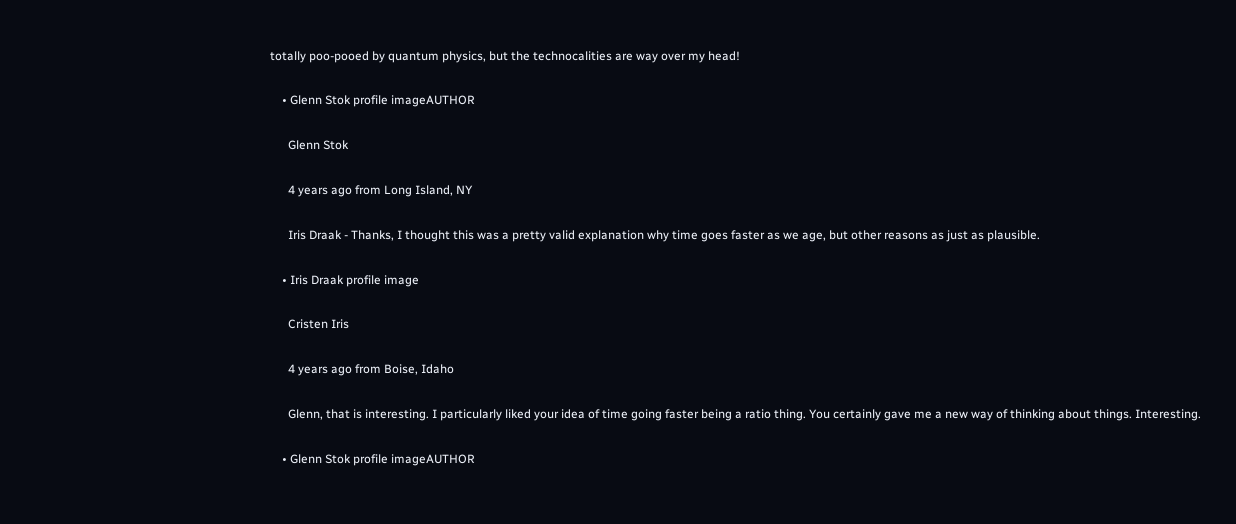totally poo-pooed by quantum physics, but the technocalities are way over my head!

    • Glenn Stok profile imageAUTHOR

      Glenn Stok

      4 years ago from Long Island, NY

      Iris Draak - Thanks, I thought this was a pretty valid explanation why time goes faster as we age, but other reasons as just as plausible.

    • Iris Draak profile image

      Cristen Iris

      4 years ago from Boise, Idaho

      Glenn, that is interesting. I particularly liked your idea of time going faster being a ratio thing. You certainly gave me a new way of thinking about things. Interesting.

    • Glenn Stok profile imageAUTHOR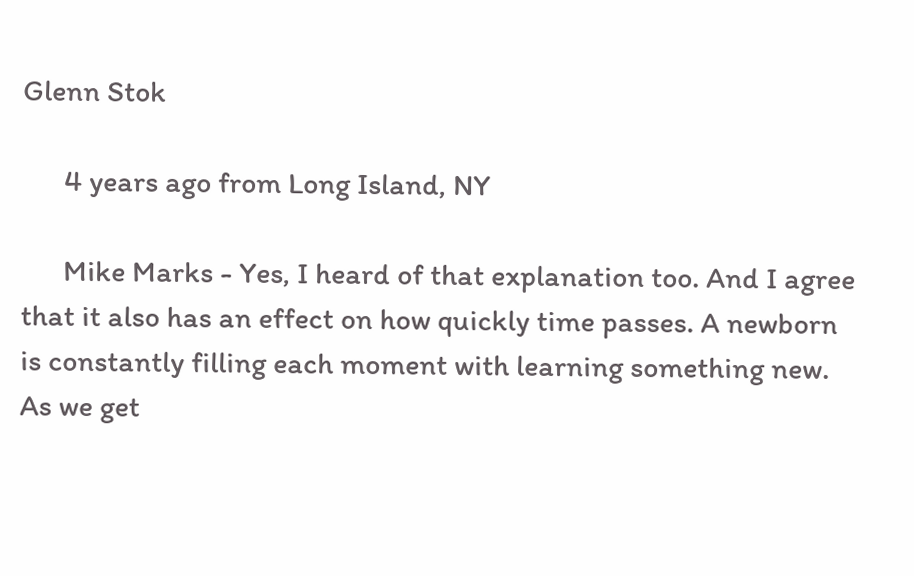Glenn Stok

      4 years ago from Long Island, NY

      Mike Marks - Yes, I heard of that explanation too. And I agree that it also has an effect on how quickly time passes. A newborn is constantly filling each moment with learning something new. As we get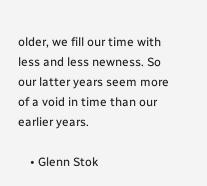older, we fill our time with less and less newness. So our latter years seem more of a void in time than our earlier years.

    • Glenn Stok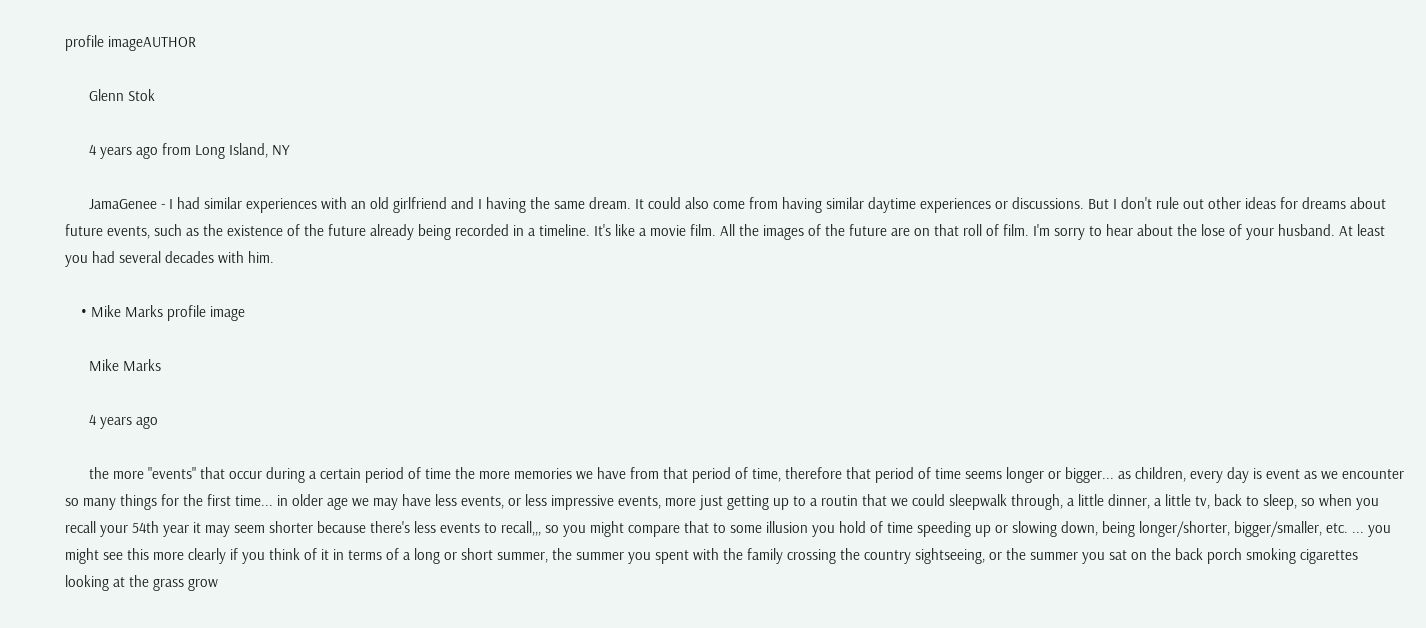profile imageAUTHOR

      Glenn Stok

      4 years ago from Long Island, NY

      JamaGenee - I had similar experiences with an old girlfriend and I having the same dream. It could also come from having similar daytime experiences or discussions. But I don't rule out other ideas for dreams about future events, such as the existence of the future already being recorded in a timeline. It's like a movie film. All the images of the future are on that roll of film. I'm sorry to hear about the lose of your husband. At least you had several decades with him.

    • Mike Marks profile image

      Mike Marks

      4 years ago

      the more "events" that occur during a certain period of time the more memories we have from that period of time, therefore that period of time seems longer or bigger... as children, every day is event as we encounter so many things for the first time... in older age we may have less events, or less impressive events, more just getting up to a routin that we could sleepwalk through, a little dinner, a little tv, back to sleep, so when you recall your 54th year it may seem shorter because there's less events to recall,,, so you might compare that to some illusion you hold of time speeding up or slowing down, being longer/shorter, bigger/smaller, etc. ... you might see this more clearly if you think of it in terms of a long or short summer, the summer you spent with the family crossing the country sightseeing, or the summer you sat on the back porch smoking cigarettes looking at the grass grow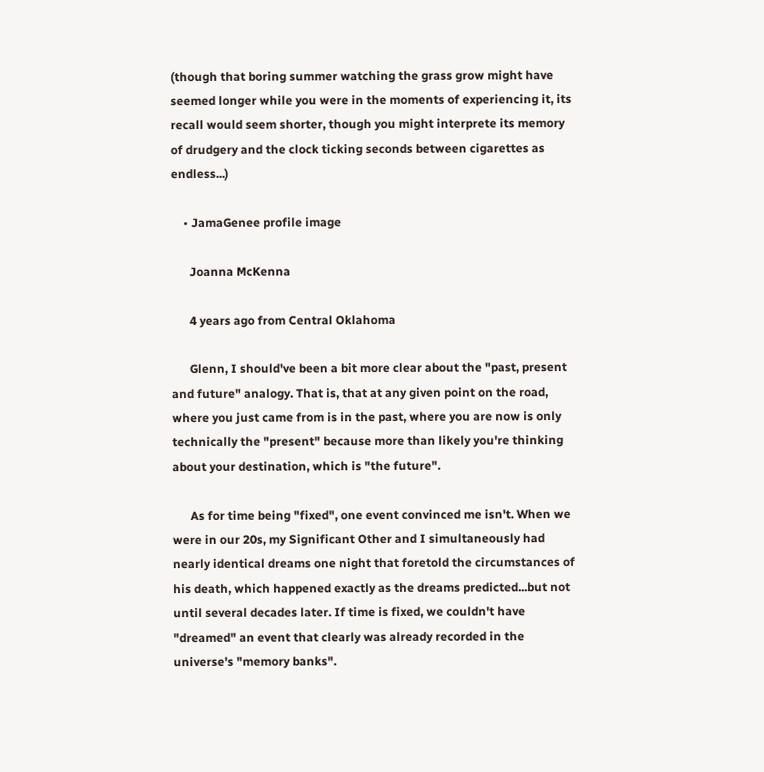(though that boring summer watching the grass grow might have seemed longer while you were in the moments of experiencing it, its recall would seem shorter, though you might interprete its memory of drudgery and the clock ticking seconds between cigarettes as endless...)

    • JamaGenee profile image

      Joanna McKenna

      4 years ago from Central Oklahoma

      Glenn, I should've been a bit more clear about the "past, present and future" analogy. That is, that at any given point on the road, where you just came from is in the past, where you are now is only technically the "present" because more than likely you're thinking about your destination, which is "the future".

      As for time being "fixed", one event convinced me isn't. When we were in our 20s, my Significant Other and I simultaneously had nearly identical dreams one night that foretold the circumstances of his death, which happened exactly as the dreams predicted...but not until several decades later. If time is fixed, we couldn't have "dreamed" an event that clearly was already recorded in the universe's "memory banks".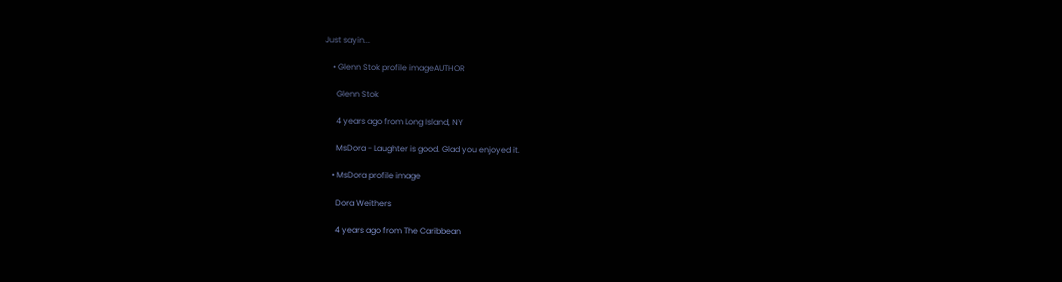Just sayin...

    • Glenn Stok profile imageAUTHOR

      Glenn Stok

      4 years ago from Long Island, NY

      MsDora - Laughter is good. Glad you enjoyed it.

    • MsDora profile image

      Dora Weithers

      4 years ago from The Caribbean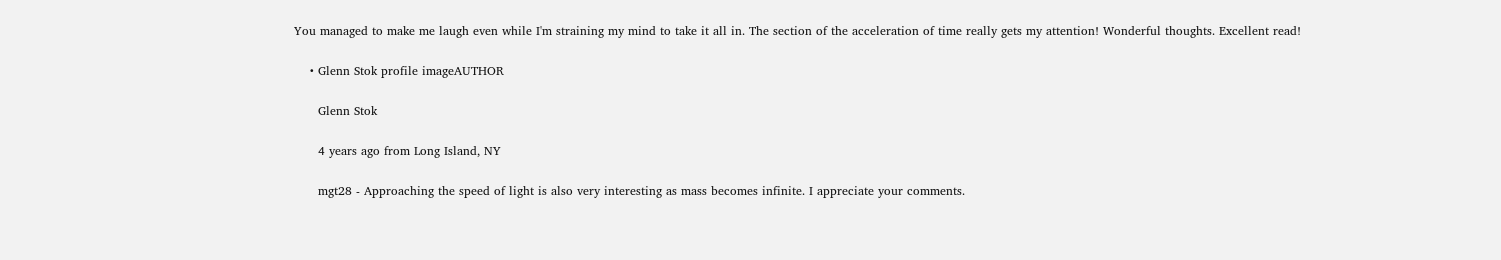You managed to make me laugh even while I'm straining my mind to take it all in. The section of the acceleration of time really gets my attention! Wonderful thoughts. Excellent read!

    • Glenn Stok profile imageAUTHOR

      Glenn Stok

      4 years ago from Long Island, NY

      mgt28 - Approaching the speed of light is also very interesting as mass becomes infinite. I appreciate your comments.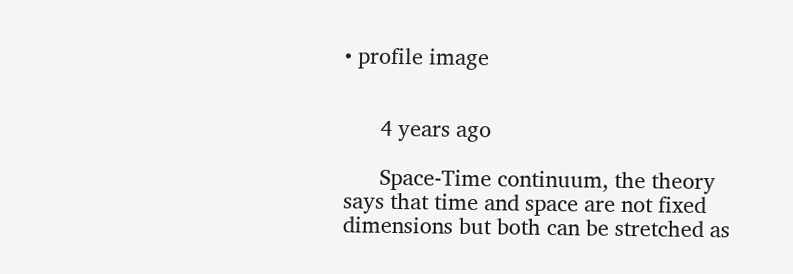• profile image


      4 years ago

      Space-Time continuum, the theory says that time and space are not fixed dimensions but both can be stretched as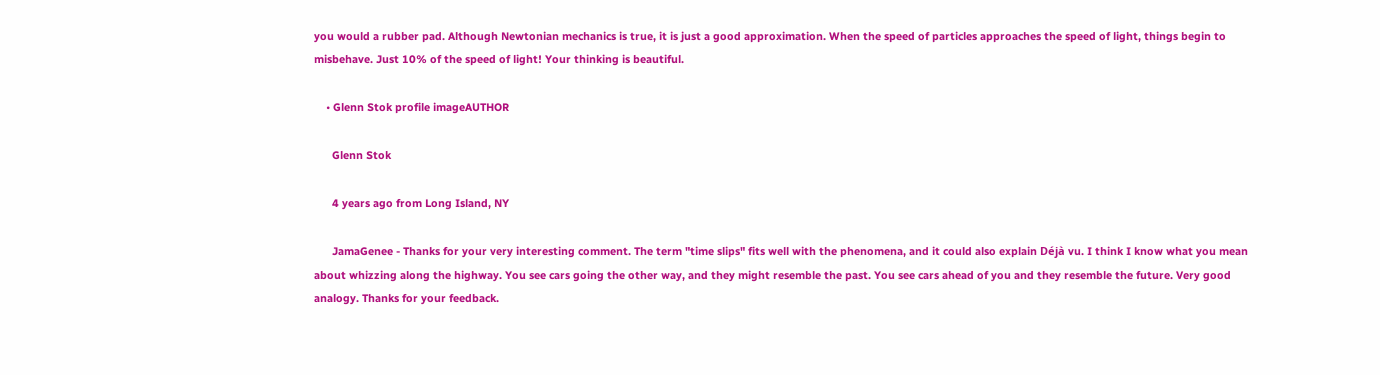you would a rubber pad. Although Newtonian mechanics is true, it is just a good approximation. When the speed of particles approaches the speed of light, things begin to misbehave. Just 10% of the speed of light! Your thinking is beautiful.

    • Glenn Stok profile imageAUTHOR

      Glenn Stok

      4 years ago from Long Island, NY

      JamaGenee - Thanks for your very interesting comment. The term "time slips" fits well with the phenomena, and it could also explain Déjà vu. I think I know what you mean about whizzing along the highway. You see cars going the other way, and they might resemble the past. You see cars ahead of you and they resemble the future. Very good analogy. Thanks for your feedback.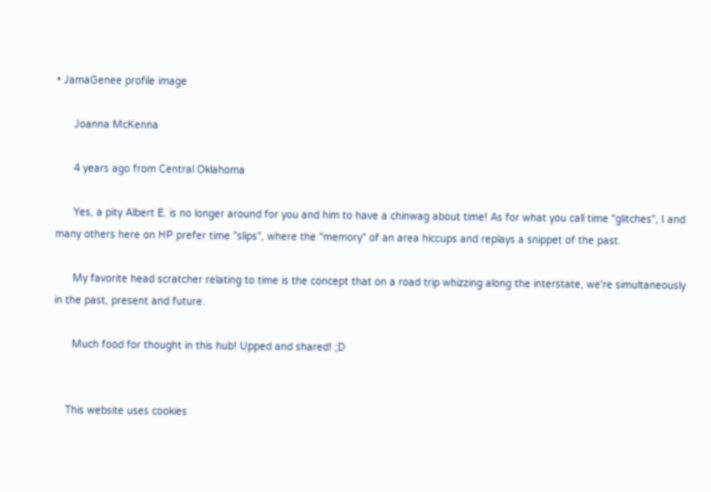• JamaGenee profile image

      Joanna McKenna

      4 years ago from Central Oklahoma

      Yes, a pity Albert E. is no longer around for you and him to have a chinwag about time! As for what you call time "glitches", I and many others here on HP prefer time "slips", where the "memory" of an area hiccups and replays a snippet of the past.

      My favorite head scratcher relating to time is the concept that on a road trip whizzing along the interstate, we're simultaneously in the past, present and future.

      Much food for thought in this hub! Upped and shared! ;D


    This website uses cookies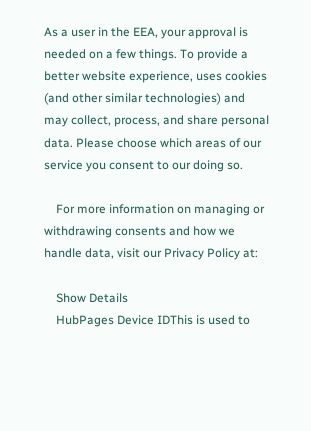As a user in the EEA, your approval is needed on a few things. To provide a better website experience, uses cookies (and other similar technologies) and may collect, process, and share personal data. Please choose which areas of our service you consent to our doing so.

    For more information on managing or withdrawing consents and how we handle data, visit our Privacy Policy at:

    Show Details
    HubPages Device IDThis is used to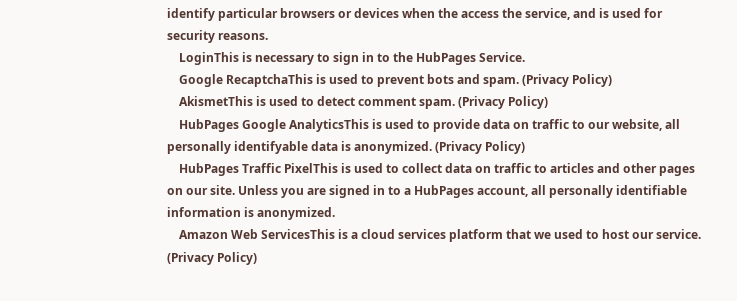identify particular browsers or devices when the access the service, and is used for security reasons.
    LoginThis is necessary to sign in to the HubPages Service.
    Google RecaptchaThis is used to prevent bots and spam. (Privacy Policy)
    AkismetThis is used to detect comment spam. (Privacy Policy)
    HubPages Google AnalyticsThis is used to provide data on traffic to our website, all personally identifyable data is anonymized. (Privacy Policy)
    HubPages Traffic PixelThis is used to collect data on traffic to articles and other pages on our site. Unless you are signed in to a HubPages account, all personally identifiable information is anonymized.
    Amazon Web ServicesThis is a cloud services platform that we used to host our service. (Privacy Policy)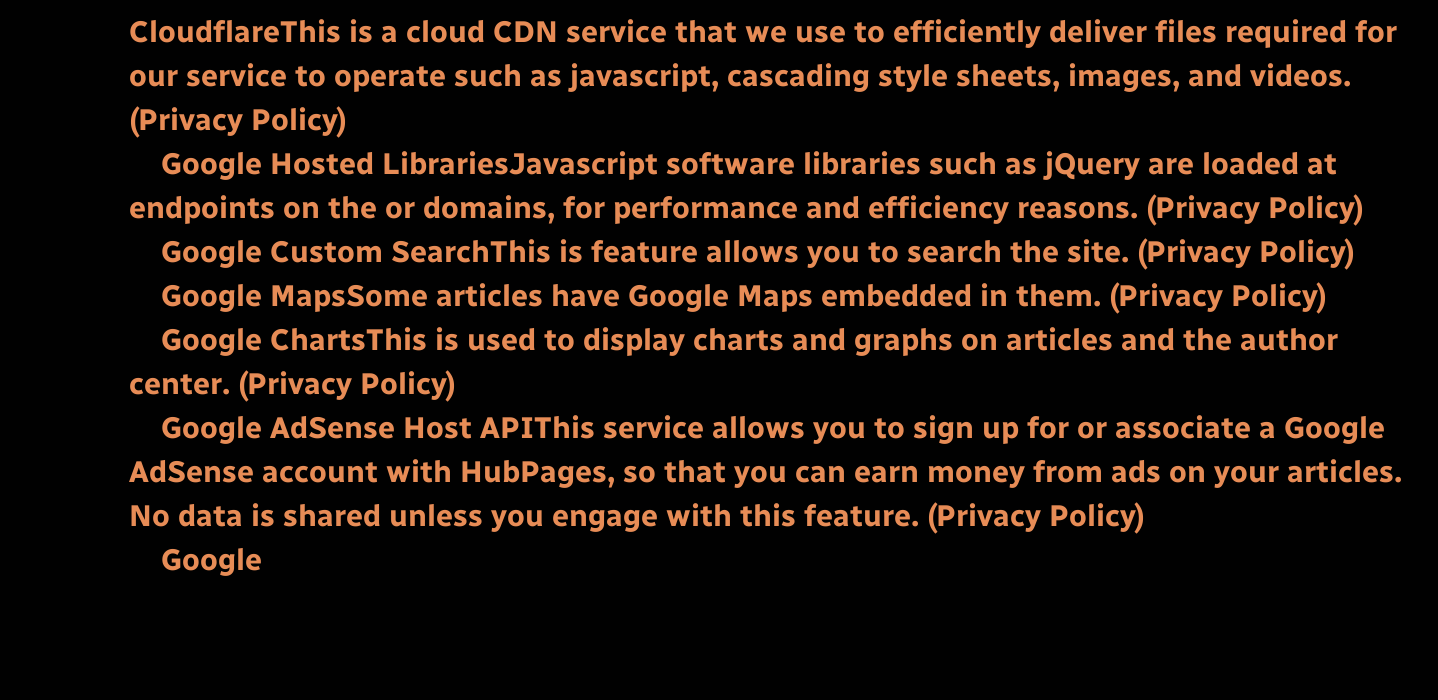CloudflareThis is a cloud CDN service that we use to efficiently deliver files required for our service to operate such as javascript, cascading style sheets, images, and videos. (Privacy Policy)
    Google Hosted LibrariesJavascript software libraries such as jQuery are loaded at endpoints on the or domains, for performance and efficiency reasons. (Privacy Policy)
    Google Custom SearchThis is feature allows you to search the site. (Privacy Policy)
    Google MapsSome articles have Google Maps embedded in them. (Privacy Policy)
    Google ChartsThis is used to display charts and graphs on articles and the author center. (Privacy Policy)
    Google AdSense Host APIThis service allows you to sign up for or associate a Google AdSense account with HubPages, so that you can earn money from ads on your articles. No data is shared unless you engage with this feature. (Privacy Policy)
    Google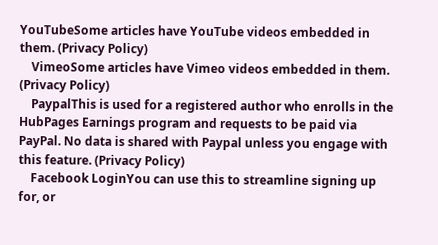YouTubeSome articles have YouTube videos embedded in them. (Privacy Policy)
    VimeoSome articles have Vimeo videos embedded in them. (Privacy Policy)
    PaypalThis is used for a registered author who enrolls in the HubPages Earnings program and requests to be paid via PayPal. No data is shared with Paypal unless you engage with this feature. (Privacy Policy)
    Facebook LoginYou can use this to streamline signing up for, or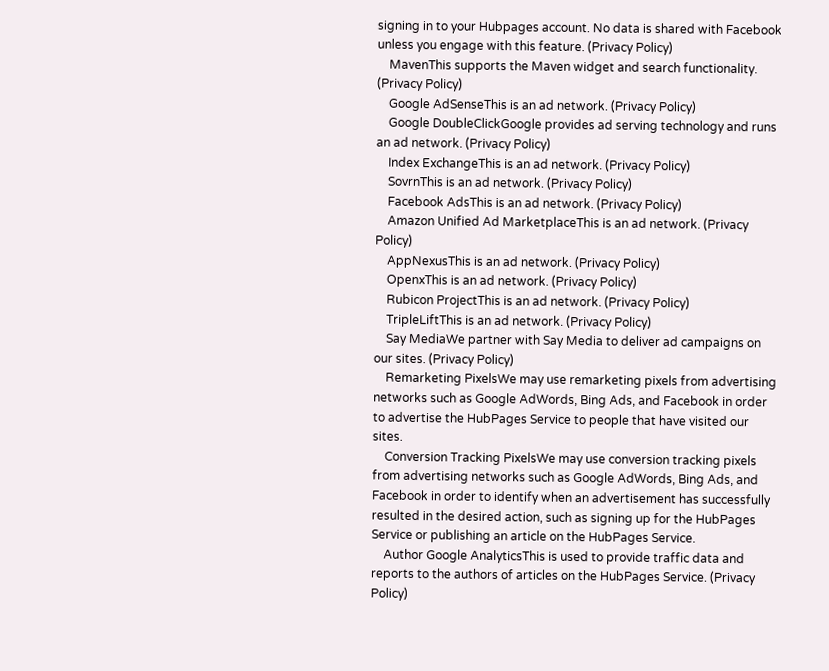signing in to your Hubpages account. No data is shared with Facebook unless you engage with this feature. (Privacy Policy)
    MavenThis supports the Maven widget and search functionality. (Privacy Policy)
    Google AdSenseThis is an ad network. (Privacy Policy)
    Google DoubleClickGoogle provides ad serving technology and runs an ad network. (Privacy Policy)
    Index ExchangeThis is an ad network. (Privacy Policy)
    SovrnThis is an ad network. (Privacy Policy)
    Facebook AdsThis is an ad network. (Privacy Policy)
    Amazon Unified Ad MarketplaceThis is an ad network. (Privacy Policy)
    AppNexusThis is an ad network. (Privacy Policy)
    OpenxThis is an ad network. (Privacy Policy)
    Rubicon ProjectThis is an ad network. (Privacy Policy)
    TripleLiftThis is an ad network. (Privacy Policy)
    Say MediaWe partner with Say Media to deliver ad campaigns on our sites. (Privacy Policy)
    Remarketing PixelsWe may use remarketing pixels from advertising networks such as Google AdWords, Bing Ads, and Facebook in order to advertise the HubPages Service to people that have visited our sites.
    Conversion Tracking PixelsWe may use conversion tracking pixels from advertising networks such as Google AdWords, Bing Ads, and Facebook in order to identify when an advertisement has successfully resulted in the desired action, such as signing up for the HubPages Service or publishing an article on the HubPages Service.
    Author Google AnalyticsThis is used to provide traffic data and reports to the authors of articles on the HubPages Service. (Privacy Policy)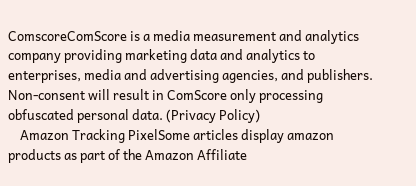ComscoreComScore is a media measurement and analytics company providing marketing data and analytics to enterprises, media and advertising agencies, and publishers. Non-consent will result in ComScore only processing obfuscated personal data. (Privacy Policy)
    Amazon Tracking PixelSome articles display amazon products as part of the Amazon Affiliate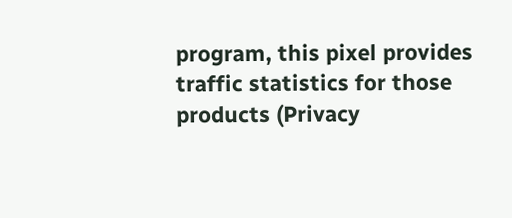program, this pixel provides traffic statistics for those products (Privacy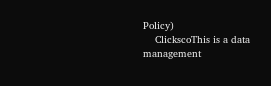Policy)
    ClickscoThis is a data management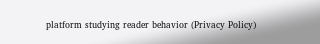platform studying reader behavior (Privacy Policy)